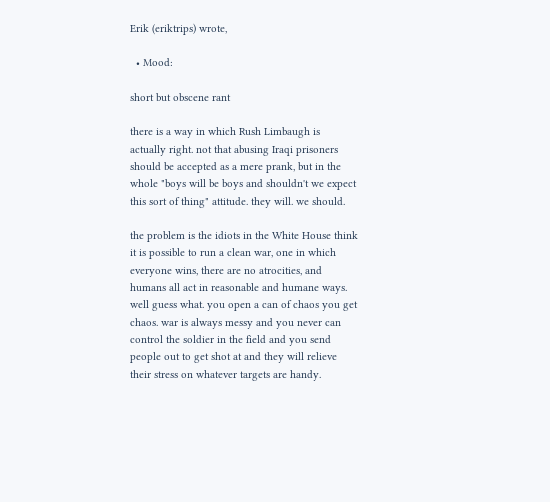Erik (eriktrips) wrote,

  • Mood:

short but obscene rant

there is a way in which Rush Limbaugh is actually right. not that abusing Iraqi prisoners should be accepted as a mere prank, but in the whole "boys will be boys and shouldn't we expect this sort of thing" attitude. they will. we should.

the problem is the idiots in the White House think it is possible to run a clean war, one in which everyone wins, there are no atrocities, and humans all act in reasonable and humane ways. well guess what. you open a can of chaos you get chaos. war is always messy and you never can control the soldier in the field and you send people out to get shot at and they will relieve their stress on whatever targets are handy.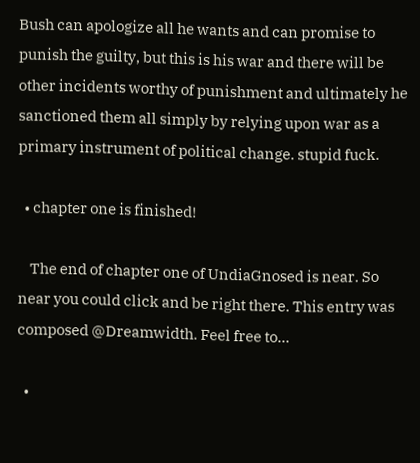Bush can apologize all he wants and can promise to punish the guilty, but this is his war and there will be other incidents worthy of punishment and ultimately he sanctioned them all simply by relying upon war as a primary instrument of political change. stupid fuck.

  • chapter one is finished!

    The end of chapter one of UndiaGnosed is near. So near you could click and be right there. This entry was composed @Dreamwidth. Feel free to…

  •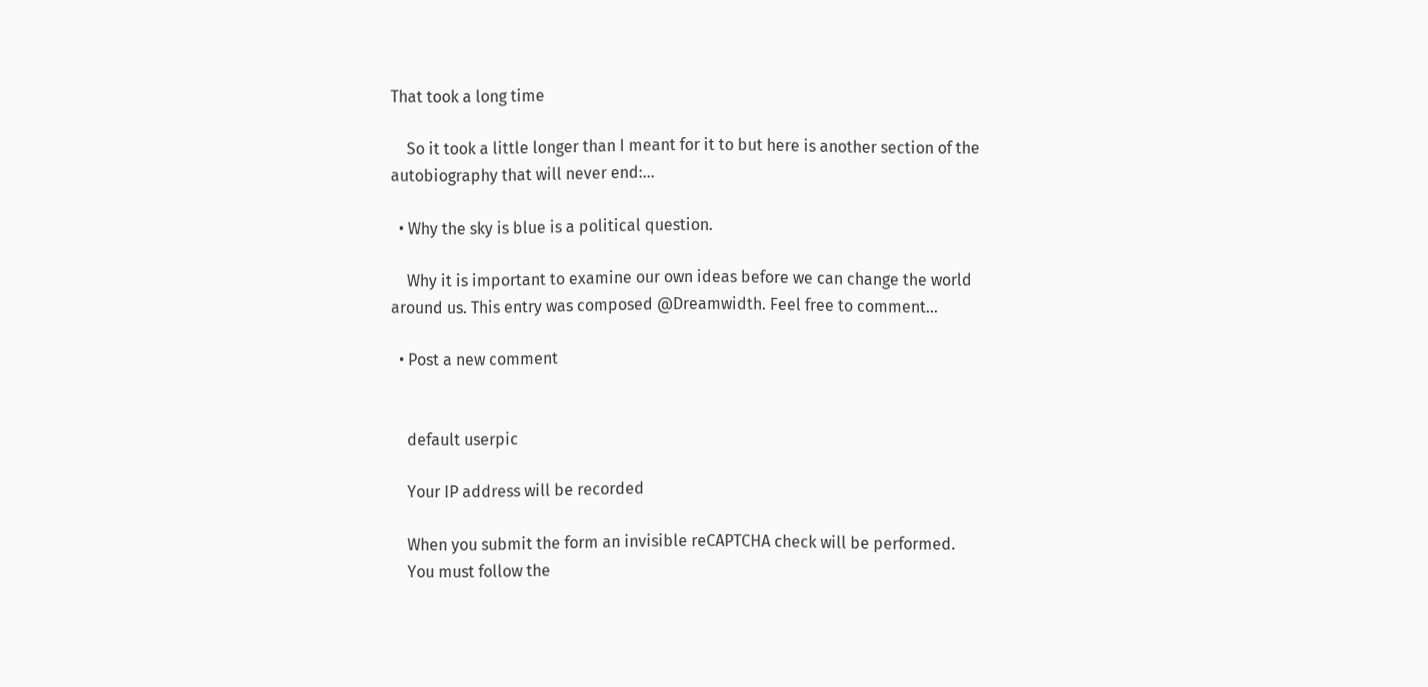That took a long time

    So it took a little longer than I meant for it to but here is another section of the autobiography that will never end:…

  • Why the sky is blue is a political question.

    Why it is important to examine our own ideas before we can change the world around us. This entry was composed @Dreamwidth. Feel free to comment…

  • Post a new comment


    default userpic

    Your IP address will be recorded

    When you submit the form an invisible reCAPTCHA check will be performed.
    You must follow the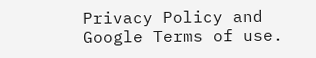Privacy Policy and Google Terms of use.